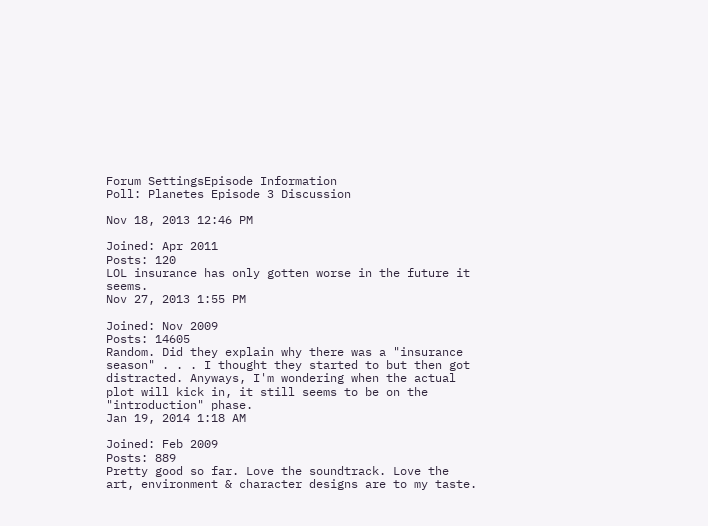Forum SettingsEpisode Information
Poll: Planetes Episode 3 Discussion

Nov 18, 2013 12:46 PM

Joined: Apr 2011
Posts: 120
LOL insurance has only gotten worse in the future it seems.
Nov 27, 2013 1:55 PM

Joined: Nov 2009
Posts: 14605
Random. Did they explain why there was a "insurance season" . . . I thought they started to but then got distracted. Anyways, I'm wondering when the actual plot will kick in, it still seems to be on the "introduction" phase.
Jan 19, 2014 1:18 AM

Joined: Feb 2009
Posts: 889
Pretty good so far. Love the soundtrack. Love the art, environment & character designs are to my taste.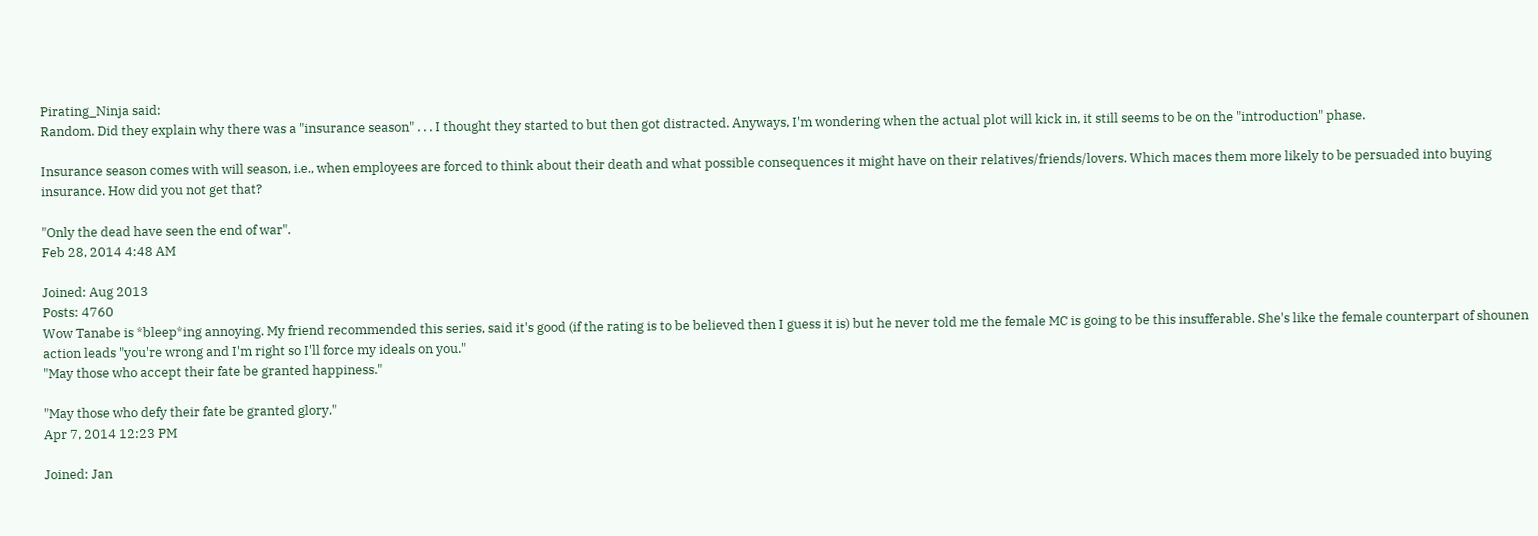Pirating_Ninja said:
Random. Did they explain why there was a "insurance season" . . . I thought they started to but then got distracted. Anyways, I'm wondering when the actual plot will kick in, it still seems to be on the "introduction" phase.

Insurance season comes with will season, i.e., when employees are forced to think about their death and what possible consequences it might have on their relatives/friends/lovers. Which maces them more likely to be persuaded into buying insurance. How did you not get that?

"Only the dead have seen the end of war".
Feb 28, 2014 4:48 AM

Joined: Aug 2013
Posts: 4760
Wow Tanabe is *bleep*ing annoying. My friend recommended this series, said it's good (if the rating is to be believed then I guess it is) but he never told me the female MC is going to be this insufferable. She's like the female counterpart of shounen action leads "you're wrong and I'm right so I'll force my ideals on you."
"May those who accept their fate be granted happiness."

"May those who defy their fate be granted glory."
Apr 7, 2014 12:23 PM

Joined: Jan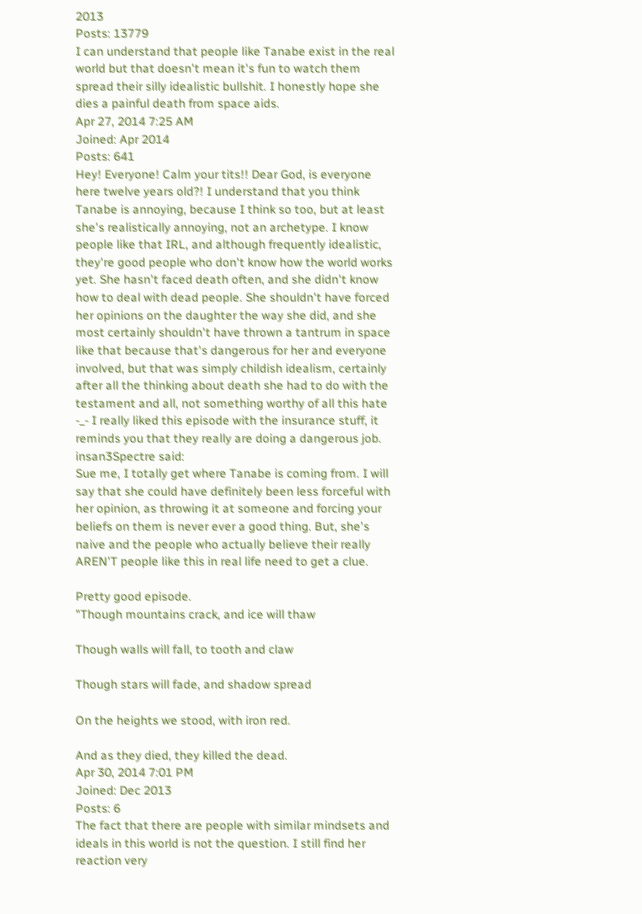2013
Posts: 13779
I can understand that people like Tanabe exist in the real world but that doesn't mean it's fun to watch them spread their silly idealistic bullshit. I honestly hope she dies a painful death from space aids.
Apr 27, 2014 7:25 AM
Joined: Apr 2014
Posts: 641
Hey! Everyone! Calm your tits!! Dear God, is everyone here twelve years old?! I understand that you think Tanabe is annoying, because I think so too, but at least she's realistically annoying, not an archetype. I know people like that IRL, and although frequently idealistic, they're good people who don't know how the world works yet. She hasn't faced death often, and she didn't know how to deal with dead people. She shouldn't have forced her opinions on the daughter the way she did, and she most certainly shouldn't have thrown a tantrum in space like that because that's dangerous for her and everyone involved, but that was simply childish idealism, certainly after all the thinking about death she had to do with the testament and all, not something worthy of all this hate -_- I really liked this episode with the insurance stuff, it reminds you that they really are doing a dangerous job.
insan3Spectre said:
Sue me, I totally get where Tanabe is coming from. I will say that she could have definitely been less forceful with her opinion, as throwing it at someone and forcing your beliefs on them is never ever a good thing. But, she's naive and the people who actually believe their really AREN'T people like this in real life need to get a clue.

Pretty good episode.
"Though mountains crack, and ice will thaw

Though walls will fall, to tooth and claw

Though stars will fade, and shadow spread

On the heights we stood, with iron red.

And as they died, they killed the dead.
Apr 30, 2014 7:01 PM
Joined: Dec 2013
Posts: 6
The fact that there are people with similar mindsets and ideals in this world is not the question. I still find her reaction very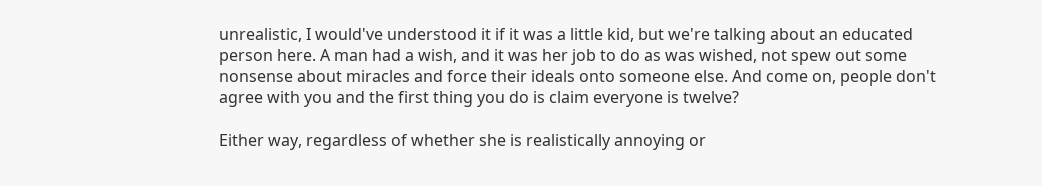unrealistic, I would've understood it if it was a little kid, but we're talking about an educated person here. A man had a wish, and it was her job to do as was wished, not spew out some nonsense about miracles and force their ideals onto someone else. And come on, people don't agree with you and the first thing you do is claim everyone is twelve?

Either way, regardless of whether she is realistically annoying or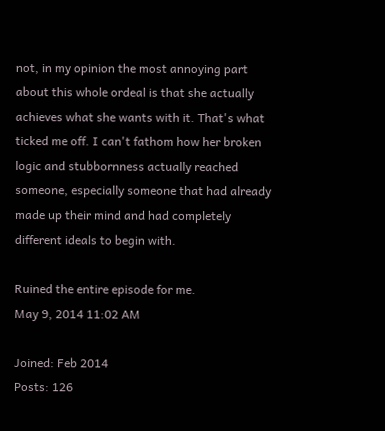not, in my opinion the most annoying part about this whole ordeal is that she actually achieves what she wants with it. That's what ticked me off. I can't fathom how her broken logic and stubbornness actually reached someone, especially someone that had already made up their mind and had completely different ideals to begin with.

Ruined the entire episode for me.
May 9, 2014 11:02 AM

Joined: Feb 2014
Posts: 126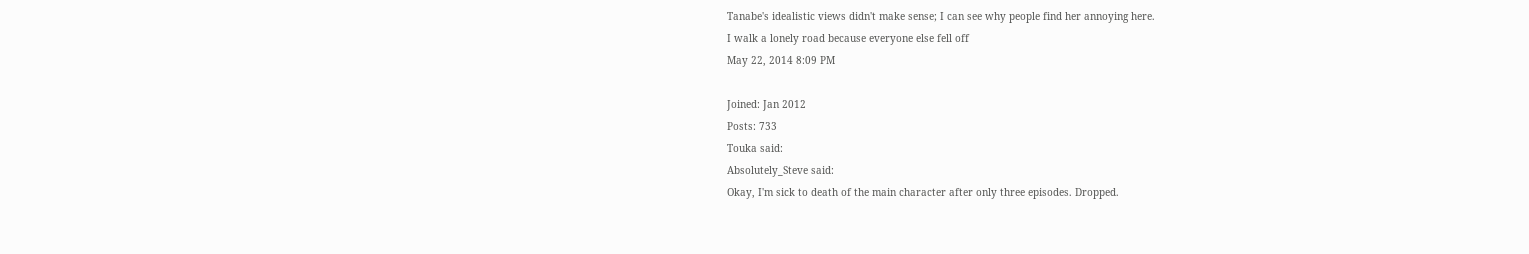Tanabe's idealistic views didn't make sense; I can see why people find her annoying here.
I walk a lonely road because everyone else fell off
May 22, 2014 8:09 PM

Joined: Jan 2012
Posts: 733
Touka said:
Absolutely_Steve said:
Okay, I'm sick to death of the main character after only three episodes. Dropped.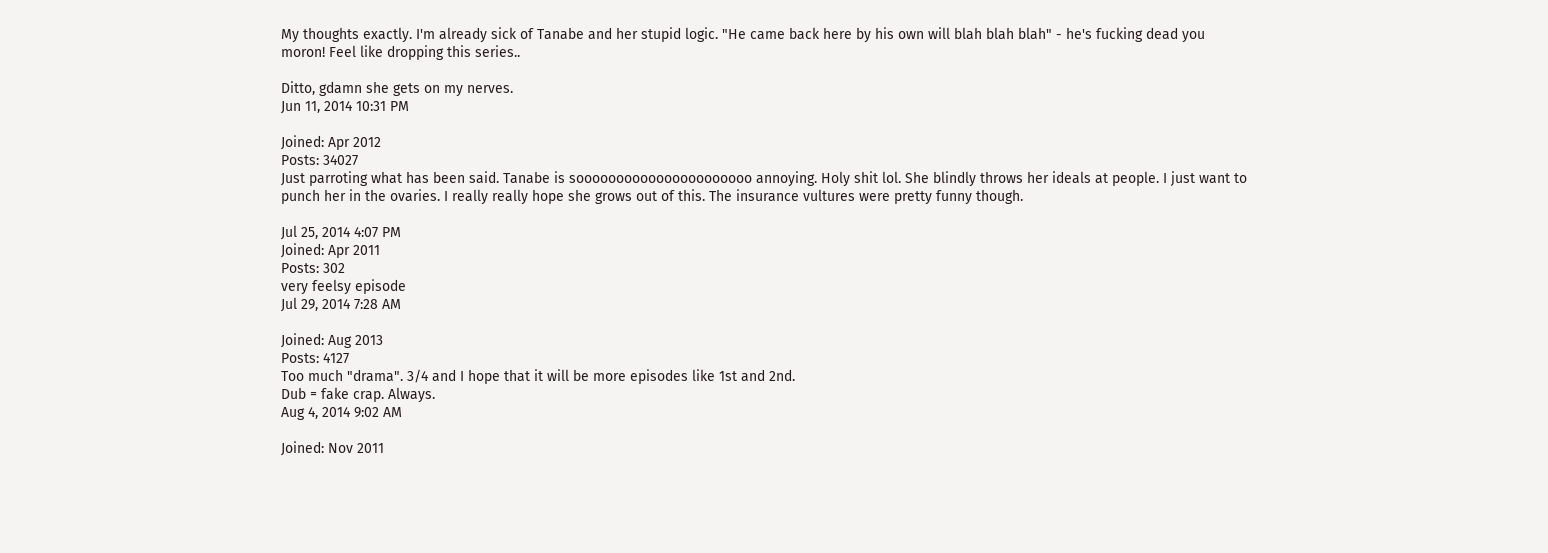My thoughts exactly. I'm already sick of Tanabe and her stupid logic. "He came back here by his own will blah blah blah" - he's fucking dead you moron! Feel like dropping this series..

Ditto, gdamn she gets on my nerves.
Jun 11, 2014 10:31 PM

Joined: Apr 2012
Posts: 34027
Just parroting what has been said. Tanabe is soooooooooooooooooooooo annoying. Holy shit lol. She blindly throws her ideals at people. I just want to punch her in the ovaries. I really really hope she grows out of this. The insurance vultures were pretty funny though.

Jul 25, 2014 4:07 PM
Joined: Apr 2011
Posts: 302
very feelsy episode
Jul 29, 2014 7:28 AM

Joined: Aug 2013
Posts: 4127
Too much "drama". 3/4 and I hope that it will be more episodes like 1st and 2nd.
Dub = fake crap. Always.
Aug 4, 2014 9:02 AM

Joined: Nov 2011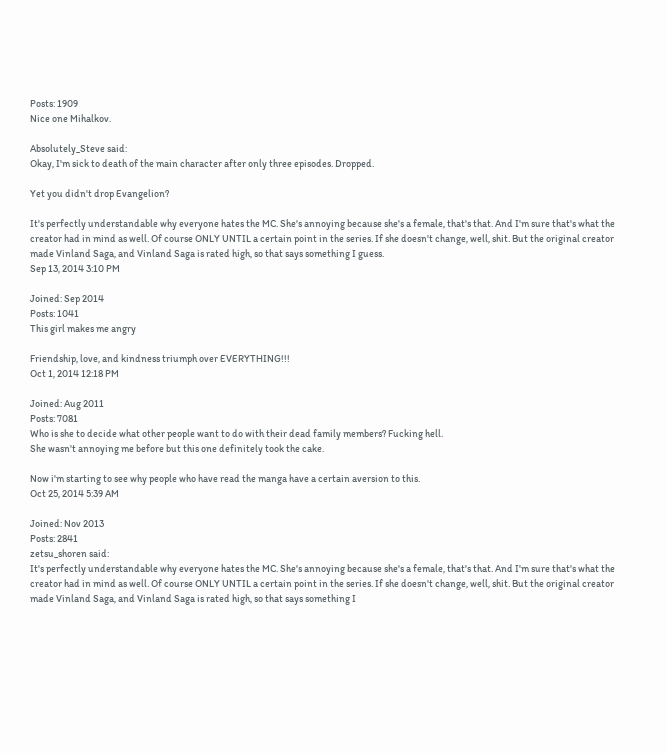Posts: 1909
Nice one Mihalkov.

Absolutely_Steve said:
Okay, I'm sick to death of the main character after only three episodes. Dropped.

Yet you didn't drop Evangelion?

It's perfectly understandable why everyone hates the MC. She's annoying because she's a female, that's that. And I'm sure that's what the creator had in mind as well. Of course ONLY UNTIL a certain point in the series. If she doesn't change, well, shit. But the original creator made Vinland Saga, and Vinland Saga is rated high, so that says something I guess.
Sep 13, 2014 3:10 PM

Joined: Sep 2014
Posts: 1041
This girl makes me angry

Friendship, love, and kindness triumph over EVERYTHING!!!
Oct 1, 2014 12:18 PM

Joined: Aug 2011
Posts: 7081
Who is she to decide what other people want to do with their dead family members? Fucking hell.
She wasn't annoying me before but this one definitely took the cake.

Now i'm starting to see why people who have read the manga have a certain aversion to this.
Oct 25, 2014 5:39 AM

Joined: Nov 2013
Posts: 2841
zetsu_shoren said:
It's perfectly understandable why everyone hates the MC. She's annoying because she's a female, that's that. And I'm sure that's what the creator had in mind as well. Of course ONLY UNTIL a certain point in the series. If she doesn't change, well, shit. But the original creator made Vinland Saga, and Vinland Saga is rated high, so that says something I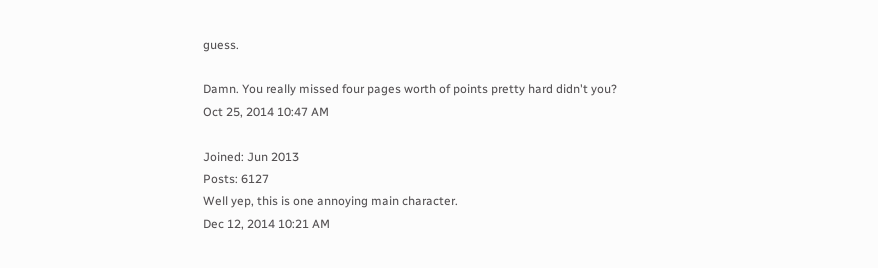guess.

Damn. You really missed four pages worth of points pretty hard didn't you?
Oct 25, 2014 10:47 AM

Joined: Jun 2013
Posts: 6127
Well yep, this is one annoying main character.
Dec 12, 2014 10:21 AM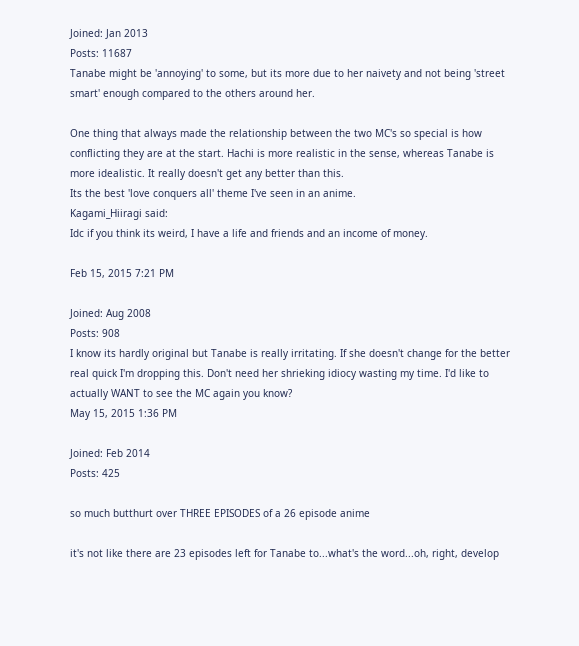Joined: Jan 2013
Posts: 11687
Tanabe might be 'annoying' to some, but its more due to her naivety and not being 'street smart' enough compared to the others around her.

One thing that always made the relationship between the two MC's so special is how conflicting they are at the start. Hachi is more realistic in the sense, whereas Tanabe is more idealistic. It really doesn't get any better than this.
Its the best 'love conquers all' theme I've seen in an anime.
Kagami_Hiiragi said:
Idc if you think its weird, I have a life and friends and an income of money.

Feb 15, 2015 7:21 PM

Joined: Aug 2008
Posts: 908
I know its hardly original but Tanabe is really irritating. If she doesn't change for the better real quick I'm dropping this. Don't need her shrieking idiocy wasting my time. I'd like to actually WANT to see the MC again you know?
May 15, 2015 1:36 PM

Joined: Feb 2014
Posts: 425

so much butthurt over THREE EPISODES of a 26 episode anime

it's not like there are 23 episodes left for Tanabe to...what's the word...oh, right, develop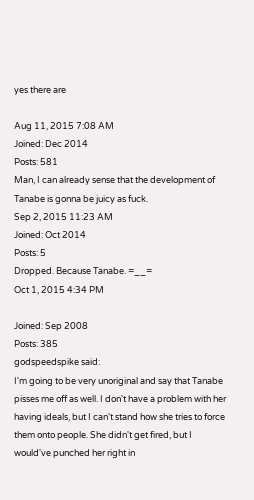yes there are

Aug 11, 2015 7:08 AM
Joined: Dec 2014
Posts: 581
Man, I can already sense that the development of Tanabe is gonna be juicy as fuck.
Sep 2, 2015 11:23 AM
Joined: Oct 2014
Posts: 5
Dropped. Because Tanabe. =__=
Oct 1, 2015 4:34 PM

Joined: Sep 2008
Posts: 385
godspeedspike said:
I'm going to be very unoriginal and say that Tanabe pisses me off as well. I don't have a problem with her having ideals, but I can't stand how she tries to force them onto people. She didn't get fired, but I would've punched her right in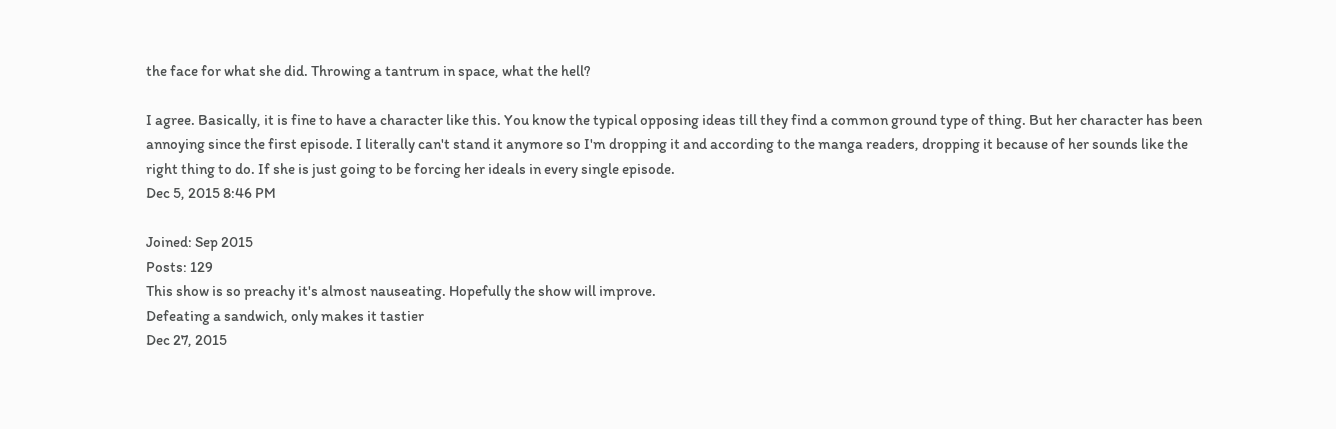the face for what she did. Throwing a tantrum in space, what the hell?

I agree. Basically, it is fine to have a character like this. You know the typical opposing ideas till they find a common ground type of thing. But her character has been annoying since the first episode. I literally can't stand it anymore so I'm dropping it and according to the manga readers, dropping it because of her sounds like the right thing to do. If she is just going to be forcing her ideals in every single episode.
Dec 5, 2015 8:46 PM

Joined: Sep 2015
Posts: 129
This show is so preachy it's almost nauseating. Hopefully the show will improve.
Defeating a sandwich, only makes it tastier
Dec 27, 2015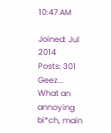10:47 AM

Joined: Jul 2014
Posts: 301
Geez... What an annoying bi*ch, main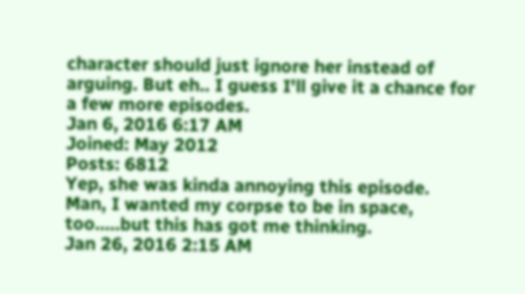character should just ignore her instead of arguing. But eh.. I guess I'll give it a chance for a few more episodes.
Jan 6, 2016 6:17 AM
Joined: May 2012
Posts: 6812
Yep, she was kinda annoying this episode.
Man, I wanted my corpse to be in space, too.....but this has got me thinking.
Jan 26, 2016 2:15 AM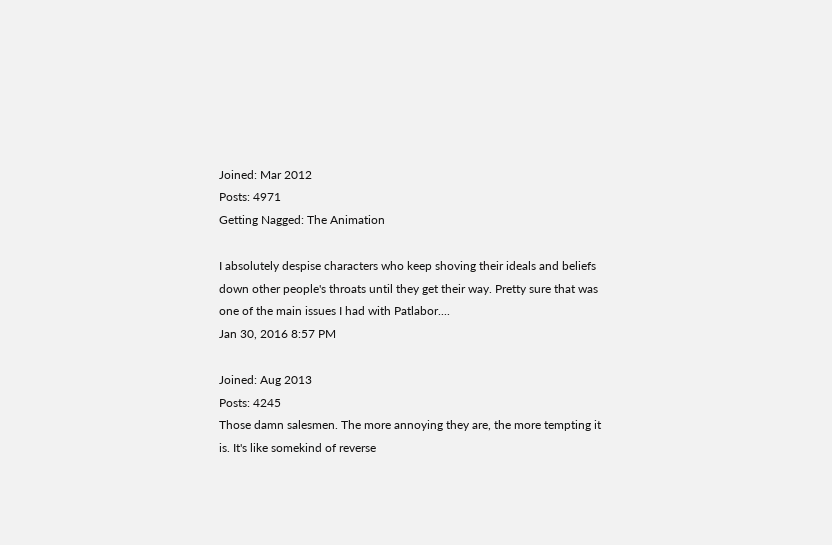Joined: Mar 2012
Posts: 4971
Getting Nagged: The Animation

I absolutely despise characters who keep shoving their ideals and beliefs down other people's throats until they get their way. Pretty sure that was one of the main issues I had with Patlabor....
Jan 30, 2016 8:57 PM

Joined: Aug 2013
Posts: 4245
Those damn salesmen. The more annoying they are, the more tempting it is. It's like somekind of reverse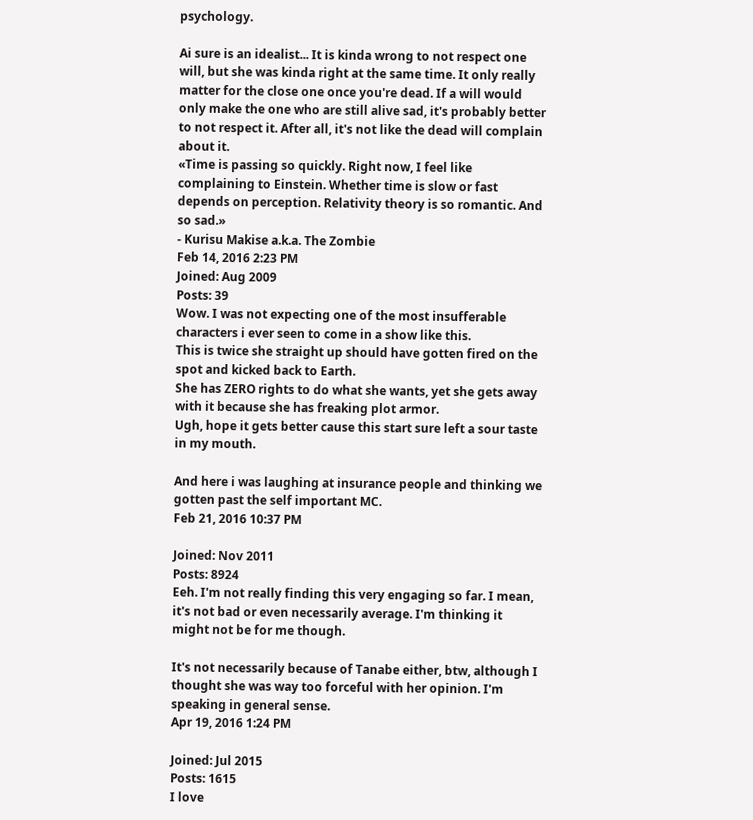psychology.

Ai sure is an idealist... It is kinda wrong to not respect one will, but she was kinda right at the same time. It only really matter for the close one once you're dead. If a will would only make the one who are still alive sad, it's probably better to not respect it. After all, it's not like the dead will complain about it.
«Time is passing so quickly. Right now, I feel like complaining to Einstein. Whether time is slow or fast depends on perception. Relativity theory is so romantic. And so sad.»
- Kurisu Makise a.k.a. The Zombie
Feb 14, 2016 2:23 PM
Joined: Aug 2009
Posts: 39
Wow. I was not expecting one of the most insufferable characters i ever seen to come in a show like this.
This is twice she straight up should have gotten fired on the spot and kicked back to Earth.
She has ZERO rights to do what she wants, yet she gets away with it because she has freaking plot armor.
Ugh, hope it gets better cause this start sure left a sour taste in my mouth.

And here i was laughing at insurance people and thinking we gotten past the self important MC.
Feb 21, 2016 10:37 PM

Joined: Nov 2011
Posts: 8924
Eeh. I'm not really finding this very engaging so far. I mean, it's not bad or even necessarily average. I'm thinking it might not be for me though.

It's not necessarily because of Tanabe either, btw, although I thought she was way too forceful with her opinion. I'm speaking in general sense.
Apr 19, 2016 1:24 PM

Joined: Jul 2015
Posts: 1615
I love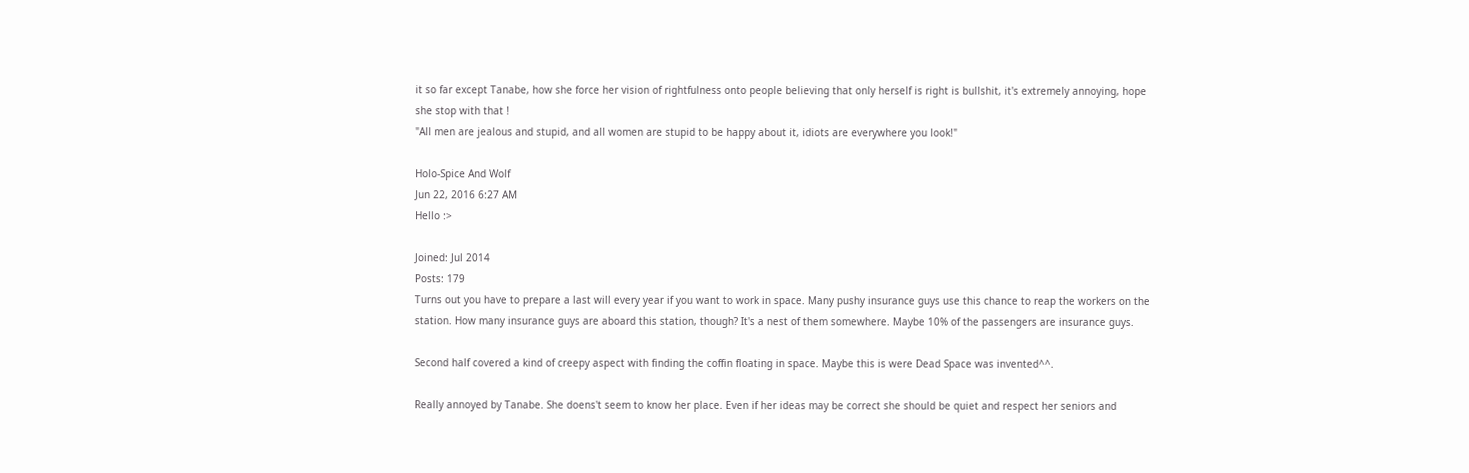it so far except Tanabe, how she force her vision of rightfulness onto people believing that only herself is right is bullshit, it's extremely annoying, hope she stop with that !
"All men are jealous and stupid, and all women are stupid to be happy about it, idiots are everywhere you look!"

Holo-Spice And Wolf
Jun 22, 2016 6:27 AM
Hello :>

Joined: Jul 2014
Posts: 179
Turns out you have to prepare a last will every year if you want to work in space. Many pushy insurance guys use this chance to reap the workers on the station. How many insurance guys are aboard this station, though? It's a nest of them somewhere. Maybe 10% of the passengers are insurance guys.

Second half covered a kind of creepy aspect with finding the coffin floating in space. Maybe this is were Dead Space was invented^^.

Really annoyed by Tanabe. She doens't seem to know her place. Even if her ideas may be correct she should be quiet and respect her seniors and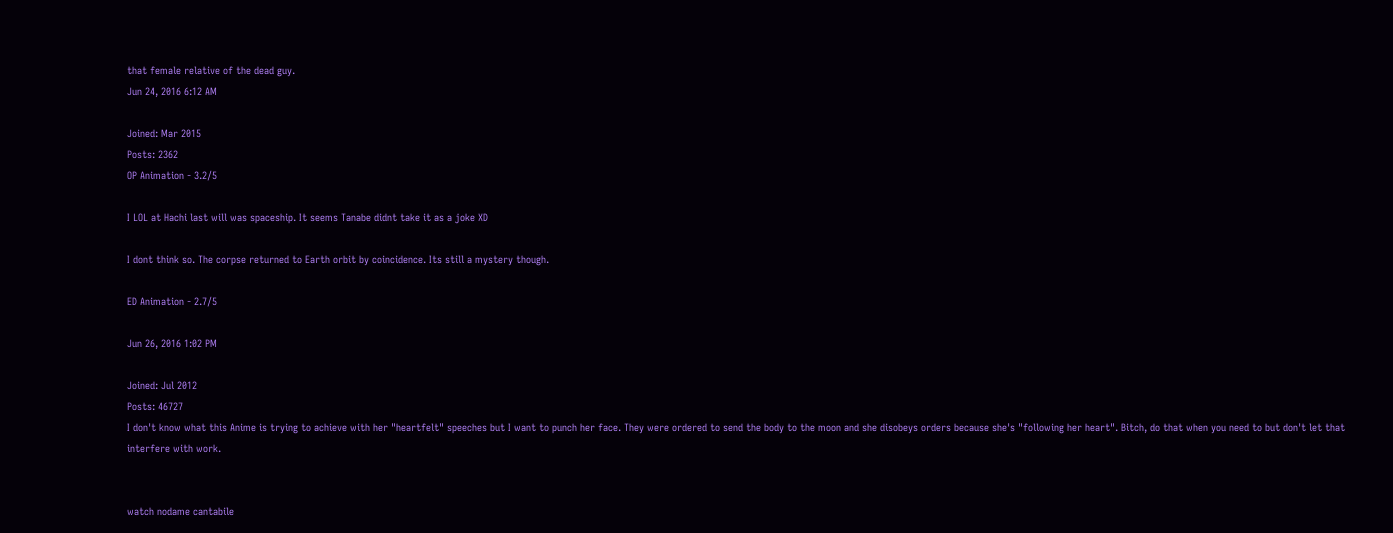that female relative of the dead guy.
Jun 24, 2016 6:12 AM

Joined: Mar 2015
Posts: 2362
OP Animation - 3.2/5

I LOL at Hachi last will was spaceship. It seems Tanabe didnt take it as a joke XD

I dont think so. The corpse returned to Earth orbit by coincidence. Its still a mystery though.

ED Animation - 2.7/5

Jun 26, 2016 1:02 PM

Joined: Jul 2012
Posts: 46727
I don't know what this Anime is trying to achieve with her "heartfelt" speeches but I want to punch her face. They were ordered to send the body to the moon and she disobeys orders because she's "following her heart". Bitch, do that when you need to but don't let that interfere with work.


watch nodame cantabile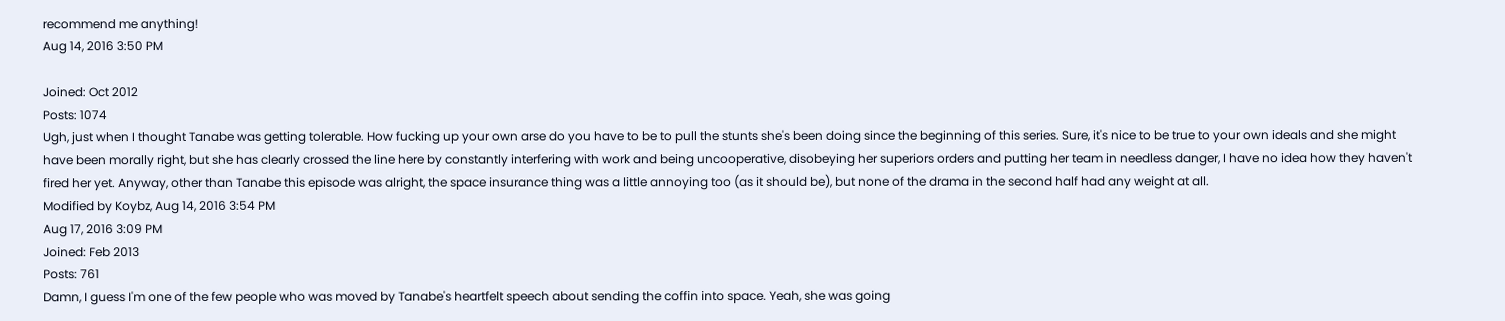recommend me anything!
Aug 14, 2016 3:50 PM

Joined: Oct 2012
Posts: 1074
Ugh, just when I thought Tanabe was getting tolerable. How fucking up your own arse do you have to be to pull the stunts she's been doing since the beginning of this series. Sure, it's nice to be true to your own ideals and she might have been morally right, but she has clearly crossed the line here by constantly interfering with work and being uncooperative, disobeying her superiors orders and putting her team in needless danger, I have no idea how they haven't fired her yet. Anyway, other than Tanabe this episode was alright, the space insurance thing was a little annoying too (as it should be), but none of the drama in the second half had any weight at all.
Modified by Koybz, Aug 14, 2016 3:54 PM
Aug 17, 2016 3:09 PM
Joined: Feb 2013
Posts: 761
Damn, I guess I'm one of the few people who was moved by Tanabe's heartfelt speech about sending the coffin into space. Yeah, she was going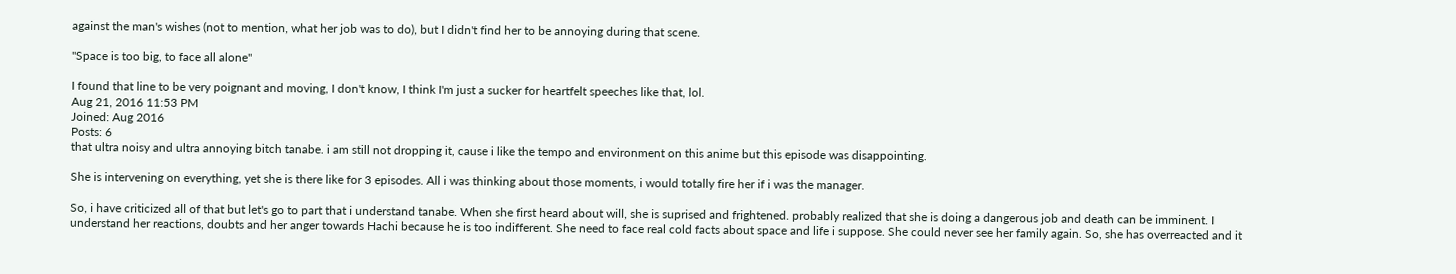against the man's wishes (not to mention, what her job was to do), but I didn't find her to be annoying during that scene.

"Space is too big, to face all alone"

I found that line to be very poignant and moving, I don't know, I think I'm just a sucker for heartfelt speeches like that, lol.
Aug 21, 2016 11:53 PM
Joined: Aug 2016
Posts: 6
that ultra noisy and ultra annoying bitch tanabe. i am still not dropping it, cause i like the tempo and environment on this anime but this episode was disappointing.

She is intervening on everything, yet she is there like for 3 episodes. All i was thinking about those moments, i would totally fire her if i was the manager.

So, i have criticized all of that but let's go to part that i understand tanabe. When she first heard about will, she is suprised and frightened. probably realized that she is doing a dangerous job and death can be imminent. I understand her reactions, doubts and her anger towards Hachi because he is too indifferent. She need to face real cold facts about space and life i suppose. She could never see her family again. So, she has overreacted and it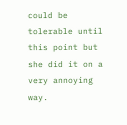could be tolerable until this point but she did it on a very annoying way.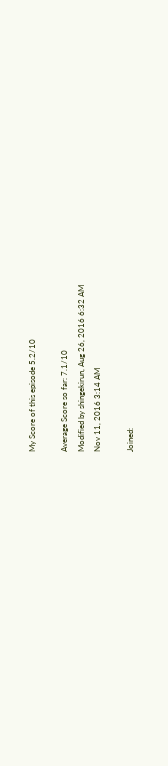My Score of this episode 5.2/10

Average Score so far: 7.1/10
Modified by shingekirun, Aug 26, 2016 6:32 AM
Nov 11, 2016 3:14 AM

Joined: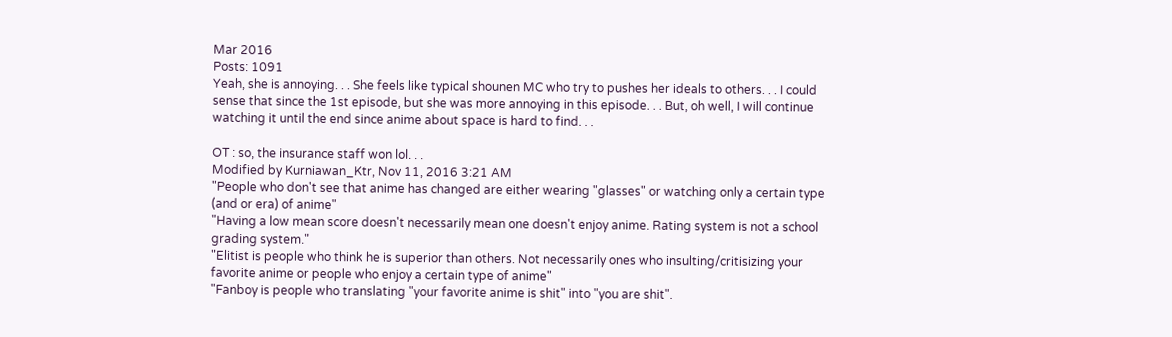Mar 2016
Posts: 1091
Yeah, she is annoying. . . She feels like typical shounen MC who try to pushes her ideals to others. . . I could sense that since the 1st episode, but she was more annoying in this episode. . . But, oh well, I will continue watching it until the end since anime about space is hard to find. . .

OT : so, the insurance staff won lol. . .
Modified by Kurniawan_Ktr, Nov 11, 2016 3:21 AM
"People who don't see that anime has changed are either wearing "glasses" or watching only a certain type (and or era) of anime"
"Having a low mean score doesn't necessarily mean one doesn't enjoy anime. Rating system is not a school grading system."
"Elitist is people who think he is superior than others. Not necessarily ones who insulting/critisizing your favorite anime or people who enjoy a certain type of anime"
"Fanboy is people who translating "your favorite anime is shit" into "you are shit".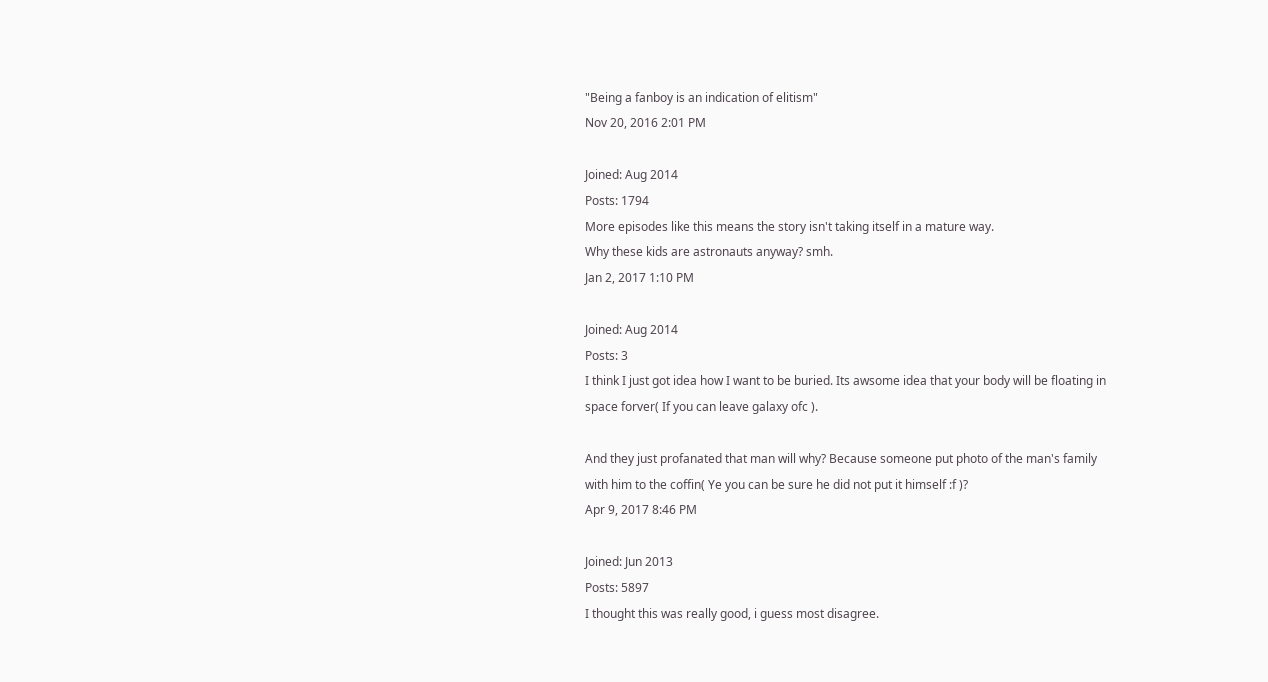"Being a fanboy is an indication of elitism"
Nov 20, 2016 2:01 PM

Joined: Aug 2014
Posts: 1794
More episodes like this means the story isn't taking itself in a mature way.
Why these kids are astronauts anyway? smh.
Jan 2, 2017 1:10 PM

Joined: Aug 2014
Posts: 3
I think I just got idea how I want to be buried. Its awsome idea that your body will be floating in space forver( If you can leave galaxy ofc ).

And they just profanated that man will why? Because someone put photo of the man's family with him to the coffin( Ye you can be sure he did not put it himself :f )?
Apr 9, 2017 8:46 PM

Joined: Jun 2013
Posts: 5897
I thought this was really good, i guess most disagree.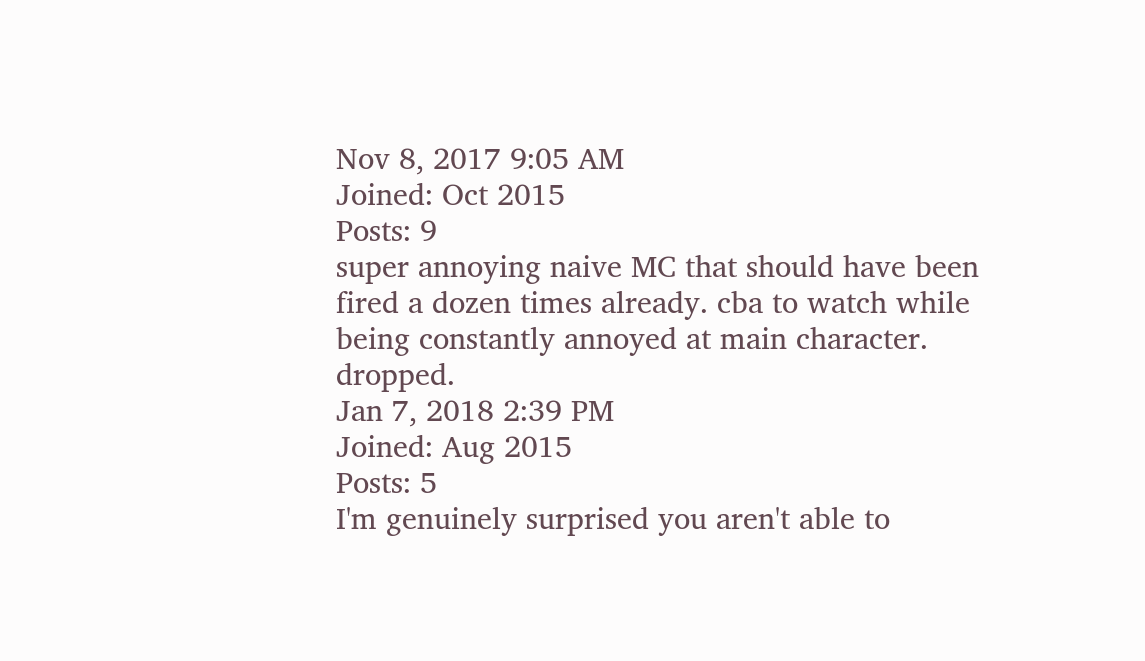Nov 8, 2017 9:05 AM
Joined: Oct 2015
Posts: 9
super annoying naive MC that should have been fired a dozen times already. cba to watch while being constantly annoyed at main character. dropped.
Jan 7, 2018 2:39 PM
Joined: Aug 2015
Posts: 5
I'm genuinely surprised you aren't able to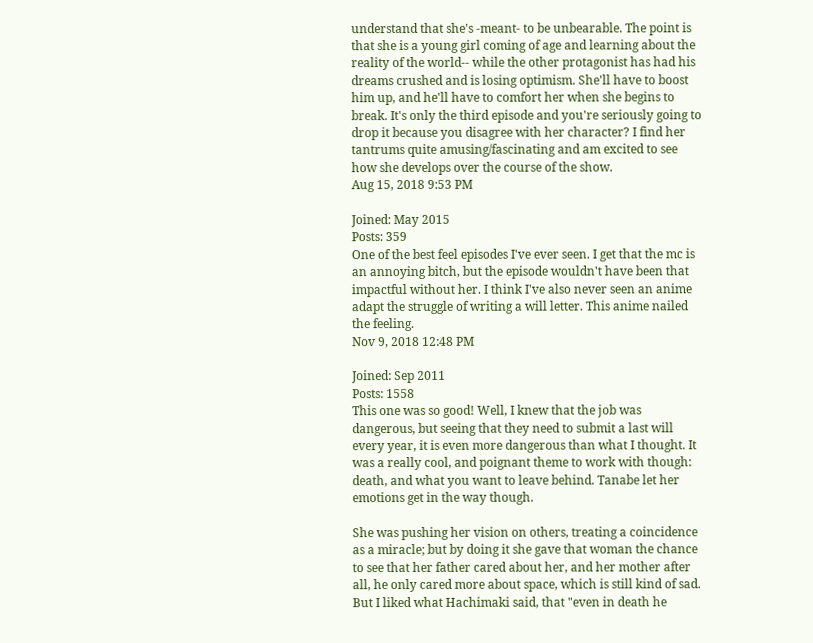understand that she's -meant- to be unbearable. The point is that she is a young girl coming of age and learning about the reality of the world-- while the other protagonist has had his dreams crushed and is losing optimism. She'll have to boost him up, and he'll have to comfort her when she begins to break. It's only the third episode and you're seriously going to drop it because you disagree with her character? I find her tantrums quite amusing/fascinating and am excited to see how she develops over the course of the show.
Aug 15, 2018 9:53 PM

Joined: May 2015
Posts: 359
One of the best feel episodes I've ever seen. I get that the mc is an annoying bitch, but the episode wouldn't have been that impactful without her. I think I've also never seen an anime adapt the struggle of writing a will letter. This anime nailed the feeling.
Nov 9, 2018 12:48 PM

Joined: Sep 2011
Posts: 1558
This one was so good! Well, I knew that the job was dangerous, but seeing that they need to submit a last will every year, it is even more dangerous than what I thought. It was a really cool, and poignant theme to work with though: death, and what you want to leave behind. Tanabe let her emotions get in the way though.

She was pushing her vision on others, treating a coincidence as a miracle; but by doing it she gave that woman the chance to see that her father cared about her, and her mother after all, he only cared more about space, which is still kind of sad. But I liked what Hachimaki said, that "even in death he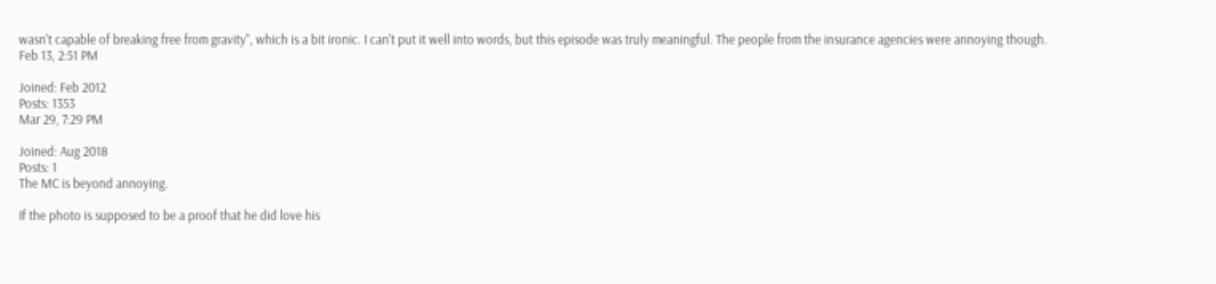wasn't capable of breaking free from gravity", which is a bit ironic. I can't put it well into words, but this episode was truly meaningful. The people from the insurance agencies were annoying though.
Feb 13, 2:51 PM

Joined: Feb 2012
Posts: 1353
Mar 29, 7:29 PM

Joined: Aug 2018
Posts: 1
The MC is beyond annoying.

If the photo is supposed to be a proof that he did love his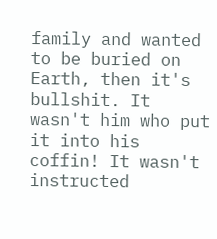family and wanted to be buried on Earth, then it's bullshit. It wasn't him who put it into his coffin! It wasn't instructed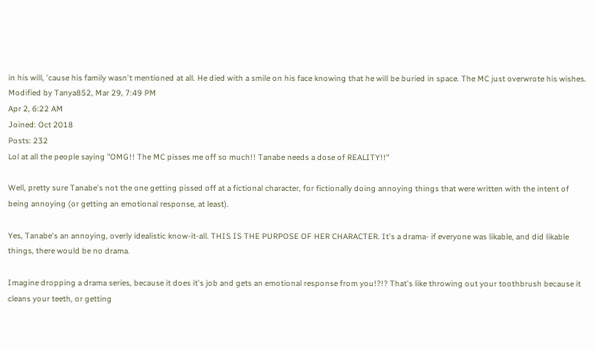in his will, 'cause his family wasn't mentioned at all. He died with a smile on his face knowing that he will be buried in space. The MC just overwrote his wishes.
Modified by Tanya852, Mar 29, 7:49 PM
Apr 2, 6:22 AM
Joined: Oct 2018
Posts: 232
Lol at all the people saying "OMG!! The MC pisses me off so much!! Tanabe needs a dose of REALITY!!"

Well, pretty sure Tanabe's not the one getting pissed off at a fictional character, for fictionally doing annoying things that were written with the intent of being annoying (or getting an emotional response, at least).

Yes, Tanabe's an annoying, overly idealistic know-it-all. THIS IS THE PURPOSE OF HER CHARACTER. It's a drama- if everyone was likable, and did likable things, there would be no drama.

Imagine dropping a drama series, because it does it's job and gets an emotional response from you!?!? That's like throwing out your toothbrush because it cleans your teeth, or getting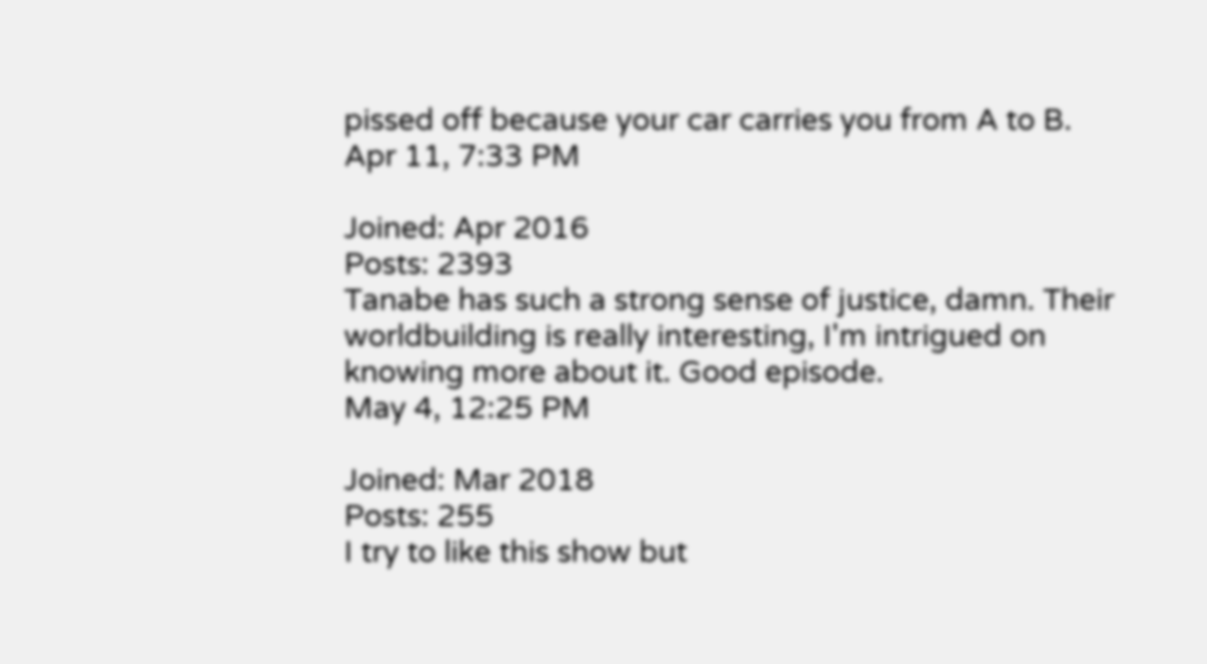pissed off because your car carries you from A to B.
Apr 11, 7:33 PM

Joined: Apr 2016
Posts: 2393
Tanabe has such a strong sense of justice, damn. Their worldbuilding is really interesting, I'm intrigued on knowing more about it. Good episode.
May 4, 12:25 PM

Joined: Mar 2018
Posts: 255
I try to like this show but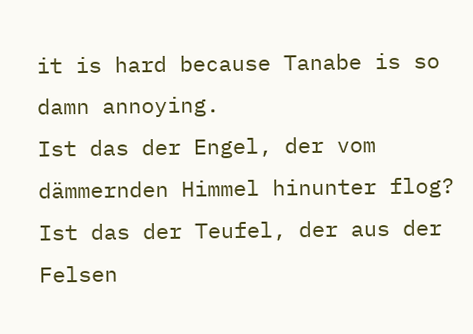it is hard because Tanabe is so damn annoying.
Ist das der Engel, der vom dämmernden Himmel hinunter flog?
Ist das der Teufel, der aus der Felsen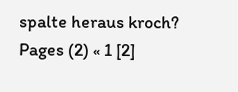spalte heraus kroch?
Pages (2) « 1 [2]